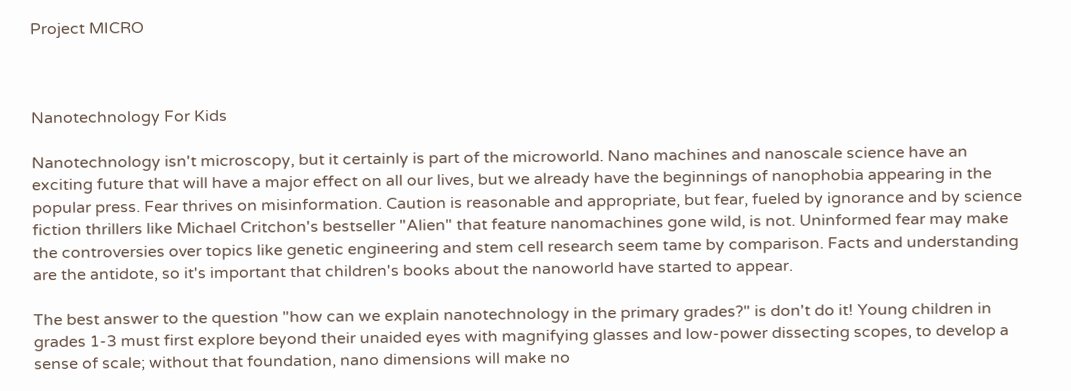Project MICRO



Nanotechnology For Kids

Nanotechnology isn't microscopy, but it certainly is part of the microworld. Nano machines and nanoscale science have an exciting future that will have a major effect on all our lives, but we already have the beginnings of nanophobia appearing in the popular press. Fear thrives on misinformation. Caution is reasonable and appropriate, but fear, fueled by ignorance and by science fiction thrillers like Michael Critchon's bestseller "Alien" that feature nanomachines gone wild, is not. Uninformed fear may make the controversies over topics like genetic engineering and stem cell research seem tame by comparison. Facts and understanding are the antidote, so it's important that children's books about the nanoworld have started to appear.

The best answer to the question "how can we explain nanotechnology in the primary grades?" is don't do it! Young children in grades 1-3 must first explore beyond their unaided eyes with magnifying glasses and low-power dissecting scopes, to develop a sense of scale; without that foundation, nano dimensions will make no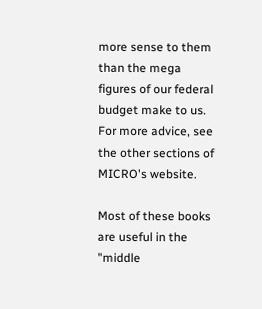more sense to them than the mega figures of our federal budget make to us. For more advice, see the other sections of MICRO's website.

Most of these books are useful in the "middle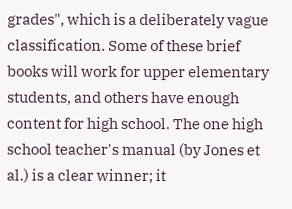grades", which is a deliberately vague classification. Some of these brief books will work for upper elementary students, and others have enough content for high school. The one high school teacher's manual (by Jones et al.) is a clear winner; it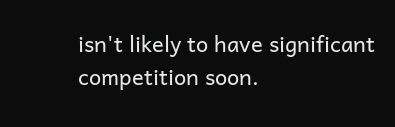isn't likely to have significant competition soon.